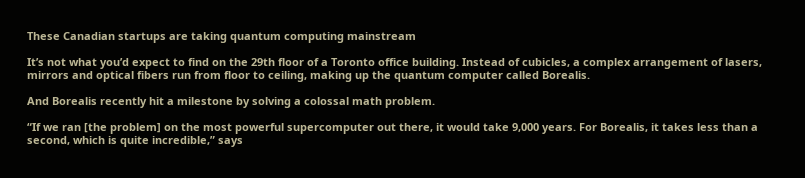These Canadian startups are taking quantum computing mainstream

It’s not what you’d expect to find on the 29th floor of a Toronto office building. Instead of cubicles, a complex arrangement of lasers, mirrors and optical fibers run from floor to ceiling, making up the quantum computer called Borealis.

And Borealis recently hit a milestone by solving a colossal math problem.

“If we ran [the problem] on the most powerful supercomputer out there, it would take 9,000 years. For Borealis, it takes less than a second, which is quite incredible,” says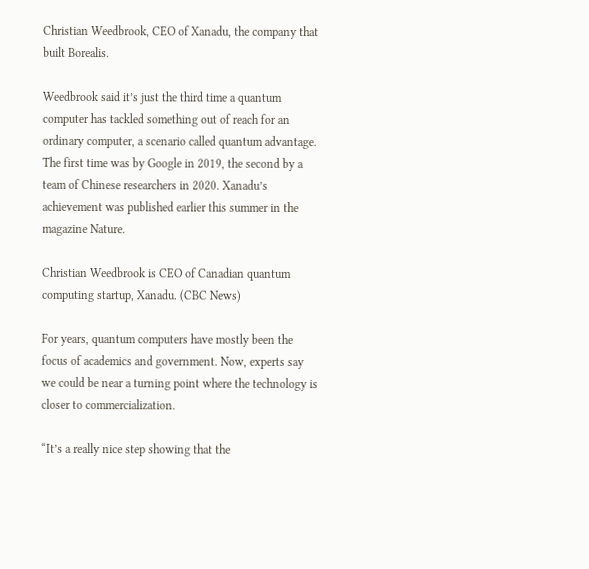Christian Weedbrook, CEO of Xanadu, the company that built Borealis.

Weedbrook said it’s just the third time a quantum computer has tackled something out of reach for an ordinary computer, a scenario called quantum advantage. The first time was by Google in 2019, the second by a team of Chinese researchers in 2020. Xanadu’s achievement was published earlier this summer in the magazine Nature.

Christian Weedbrook is CEO of Canadian quantum computing startup, Xanadu. (CBC News)

For years, quantum computers have mostly been the focus of academics and government. Now, experts say we could be near a turning point where the technology is closer to commercialization.

“It’s a really nice step showing that the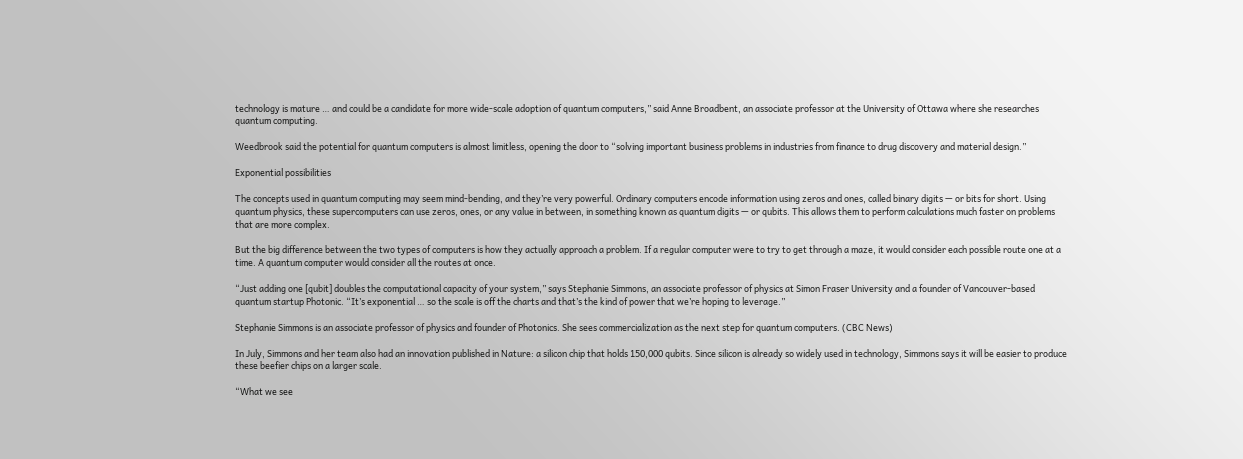technology is mature … and could be a candidate for more wide-scale adoption of quantum computers,” said Anne Broadbent, an associate professor at the University of Ottawa where she researches quantum computing.

Weedbrook said the potential for quantum computers is almost limitless, opening the door to “solving important business problems in industries from finance to drug discovery and material design.”

Exponential possibilities

The concepts used in quantum computing may seem mind-bending, and they’re very powerful. Ordinary computers encode information using zeros and ones, called binary digits — or bits for short. Using quantum physics, these supercomputers can use zeros, ones, or any value in between, in something known as quantum digits — or qubits. This allows them to perform calculations much faster on problems that are more complex.

But the big difference between the two types of computers is how they actually approach a problem. If a regular computer were to try to get through a maze, it would consider each possible route one at a time. A quantum computer would consider all the routes at once.

“Just adding one [qubit] doubles the computational capacity of your system,” says Stephanie Simmons, an associate professor of physics at Simon Fraser University and a founder of Vancouver-based quantum startup Photonic. “It’s exponential … so the scale is off the charts and that’s the kind of power that we’re hoping to leverage.”

Stephanie Simmons is an associate professor of physics and founder of Photonics. She sees commercialization as the next step for quantum computers. (CBC News)

In July, Simmons and her team also had an innovation published in Nature: a silicon chip that holds 150,000 qubits. Since silicon is already so widely used in technology, Simmons says it will be easier to produce these beefier chips on a larger scale.

“What we see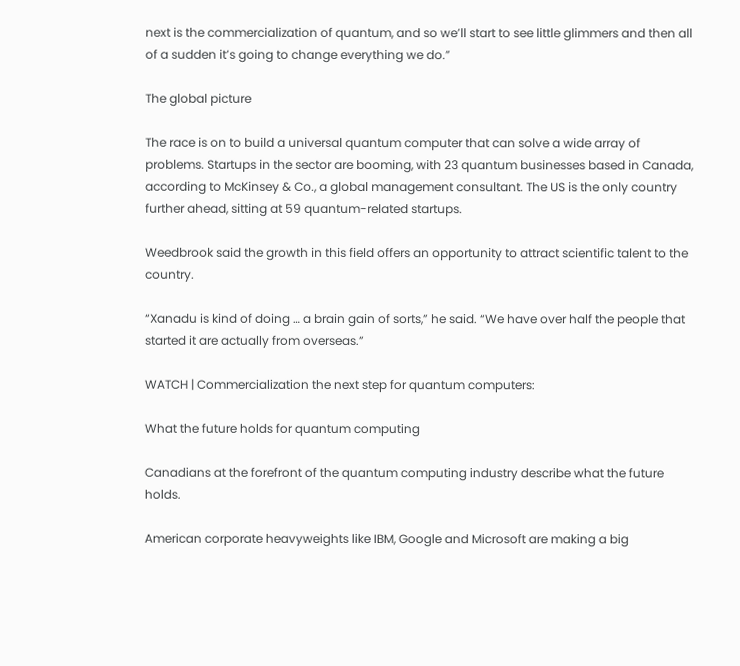next is the commercialization of quantum, and so we’ll start to see little glimmers and then all of a sudden it’s going to change everything we do.”

The global picture

The race is on to build a universal quantum computer that can solve a wide array of problems. Startups in the sector are booming, with 23 quantum businesses based in Canada, according to McKinsey & Co., a global management consultant. The US is the only country further ahead, sitting at 59 quantum-related startups.

Weedbrook said the growth in this field offers an opportunity to attract scientific talent to the country.

“Xanadu is kind of doing … a brain gain of sorts,” he said. “We have over half the people that started it are actually from overseas.”

WATCH | Commercialization the next step for quantum computers:

What the future holds for quantum computing

Canadians at the forefront of the quantum computing industry describe what the future holds.

American corporate heavyweights like IBM, Google and Microsoft are making a big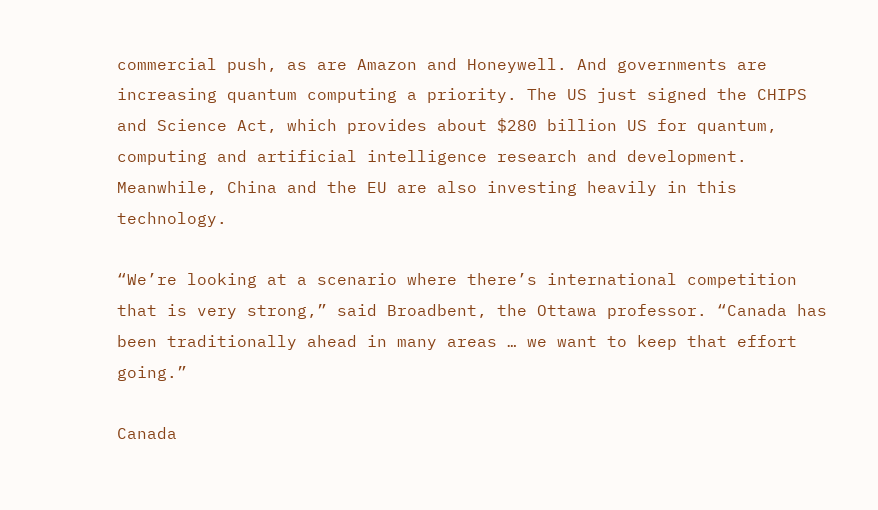commercial push, as are Amazon and Honeywell. And governments are increasing quantum computing a priority. The US just signed the CHIPS and Science Act, which provides about $280 billion US for quantum, computing and artificial intelligence research and development. Meanwhile, China and the EU are also investing heavily in this technology.

“We’re looking at a scenario where there’s international competition that is very strong,” said Broadbent, the Ottawa professor. “Canada has been traditionally ahead in many areas … we want to keep that effort going.”

Canada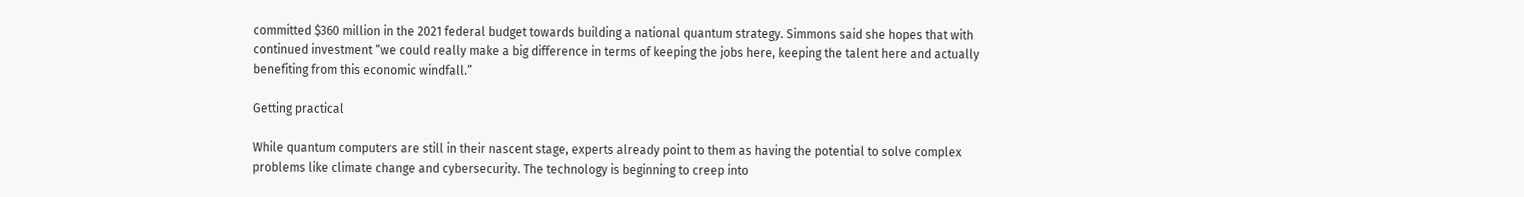committed $360 million in the 2021 federal budget towards building a national quantum strategy. Simmons said she hopes that with continued investment “we could really make a big difference in terms of keeping the jobs here, keeping the talent here and actually benefiting from this economic windfall.”

Getting practical

While quantum computers are still in their nascent stage, experts already point to them as having the potential to solve complex problems like climate change and cybersecurity. The technology is beginning to creep into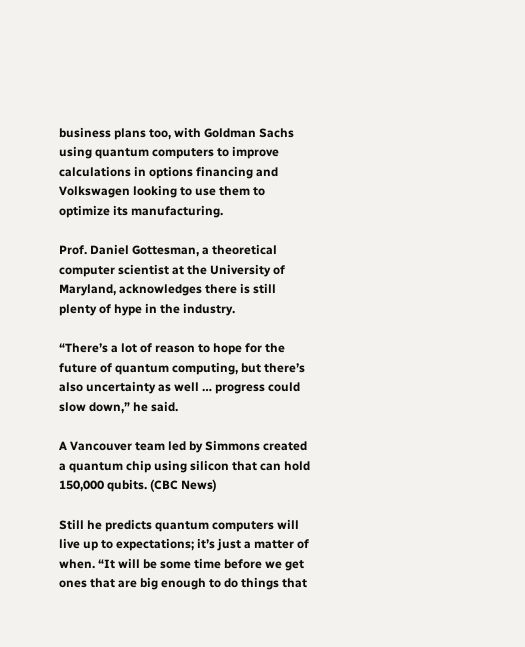business plans too, with Goldman Sachs using quantum computers to improve calculations in options financing and Volkswagen looking to use them to optimize its manufacturing.

Prof. Daniel Gottesman, a theoretical computer scientist at the University of Maryland, acknowledges there is still plenty of hype in the industry.

“There’s a lot of reason to hope for the future of quantum computing, but there’s also uncertainty as well … progress could slow down,” he said.

A Vancouver team led by Simmons created a quantum chip using silicon that can hold 150,000 qubits. (CBC News)

Still he predicts quantum computers will live up to expectations; it’s just a matter of when. “It will be some time before we get ones that are big enough to do things that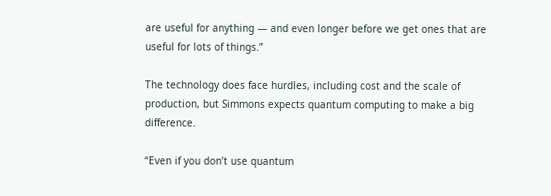are useful for anything — and even longer before we get ones that are useful for lots of things.”

The technology does face hurdles, including cost and the scale of production, but Simmons expects quantum computing to make a big difference.

“Even if you don’t use quantum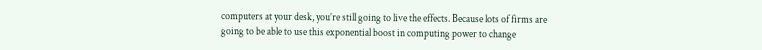computers at your desk, you’re still going to live the effects. Because lots of firms are going to be able to use this exponential boost in computing power to change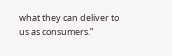what they can deliver to us as consumers.”